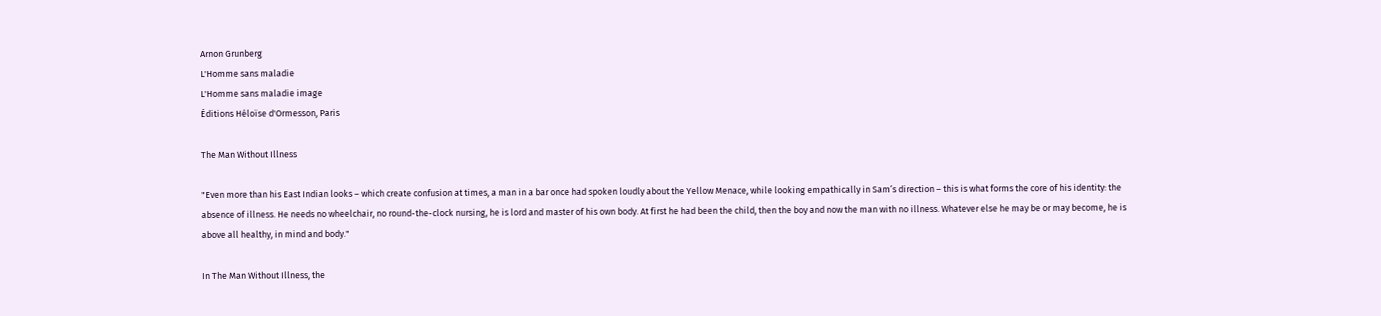Arnon Grunberg
L'Homme sans maladie
L'Homme sans maladie image
Éditions Héloïse d'Ormesson, Paris

The Man Without Illness

"Even more than his East Indian looks – which create confusion at times, a man in a bar once had spoken loudly about the Yellow Menace, while looking empathically in Sam’s direction – this is what forms the core of his identity: the absence of illness. He needs no wheelchair, no round-the-clock nursing, he is lord and master of his own body. At first he had been the child, then the boy and now the man with no illness. Whatever else he may be or may become, he is above all healthy, in mind and body."

In The Man Without Illness, the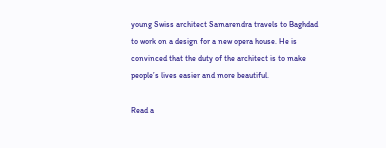young Swiss architect Samarendra travels to Baghdad to work on a design for a new opera house. He is convinced that the duty of the architect is to make people’s lives easier and more beautiful.

Read a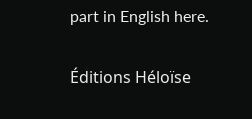part in English here.

Éditions Héloïse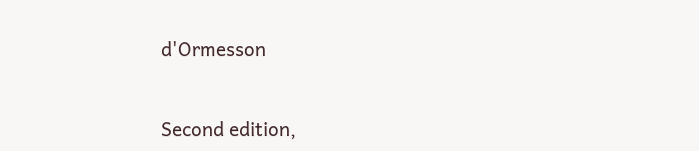d'Ormesson


Second edition,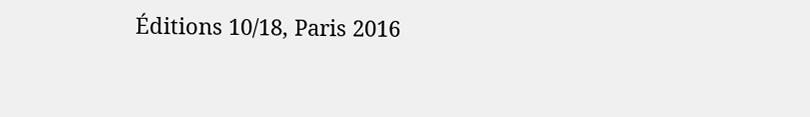Éditions 10/18, Paris 2016